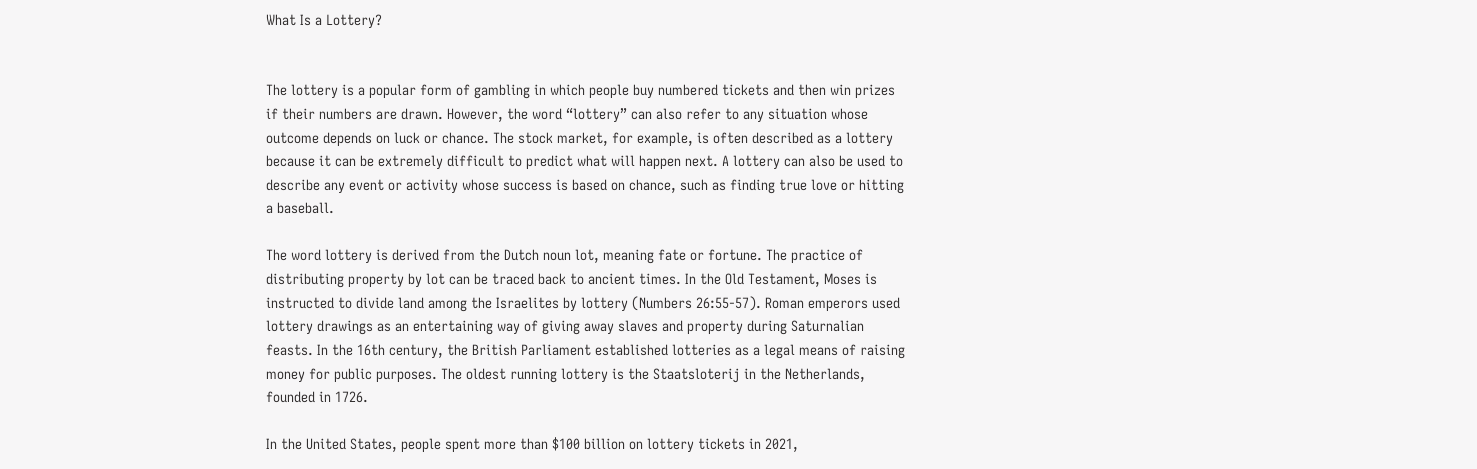What Is a Lottery?


The lottery is a popular form of gambling in which people buy numbered tickets and then win prizes if their numbers are drawn. However, the word “lottery” can also refer to any situation whose outcome depends on luck or chance. The stock market, for example, is often described as a lottery because it can be extremely difficult to predict what will happen next. A lottery can also be used to describe any event or activity whose success is based on chance, such as finding true love or hitting a baseball.

The word lottery is derived from the Dutch noun lot, meaning fate or fortune. The practice of distributing property by lot can be traced back to ancient times. In the Old Testament, Moses is instructed to divide land among the Israelites by lottery (Numbers 26:55-57). Roman emperors used lottery drawings as an entertaining way of giving away slaves and property during Saturnalian feasts. In the 16th century, the British Parliament established lotteries as a legal means of raising money for public purposes. The oldest running lottery is the Staatsloterij in the Netherlands, founded in 1726.

In the United States, people spent more than $100 billion on lottery tickets in 2021,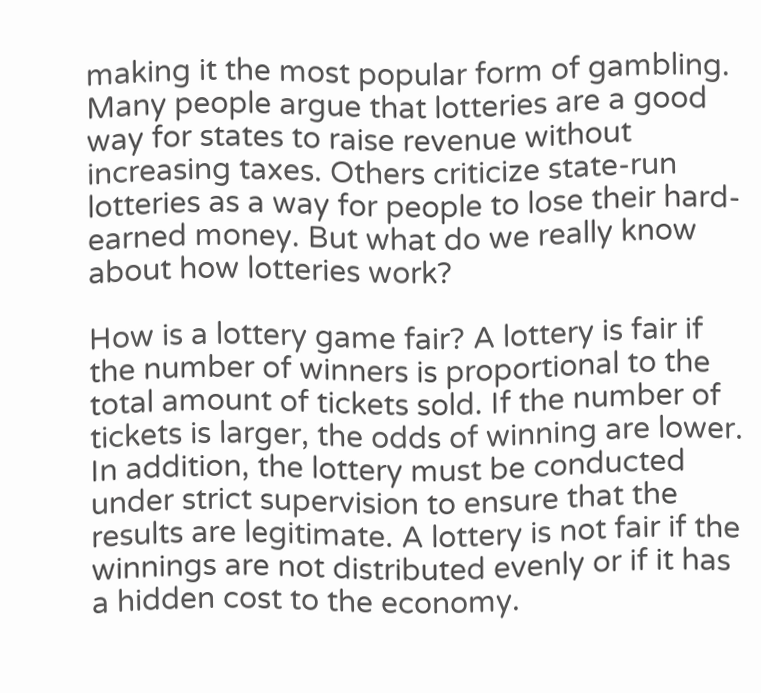making it the most popular form of gambling. Many people argue that lotteries are a good way for states to raise revenue without increasing taxes. Others criticize state-run lotteries as a way for people to lose their hard-earned money. But what do we really know about how lotteries work?

How is a lottery game fair? A lottery is fair if the number of winners is proportional to the total amount of tickets sold. If the number of tickets is larger, the odds of winning are lower. In addition, the lottery must be conducted under strict supervision to ensure that the results are legitimate. A lottery is not fair if the winnings are not distributed evenly or if it has a hidden cost to the economy.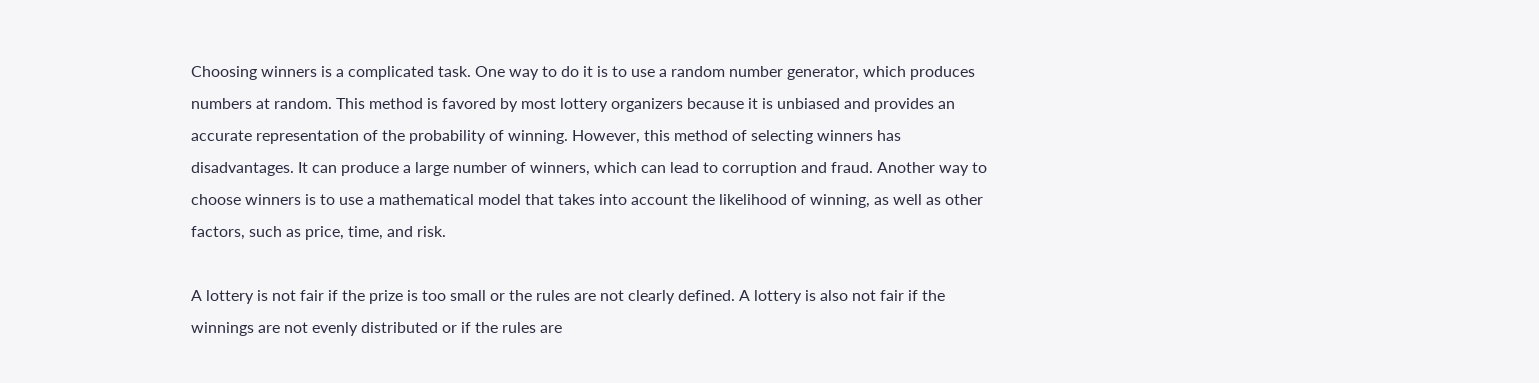Choosing winners is a complicated task. One way to do it is to use a random number generator, which produces numbers at random. This method is favored by most lottery organizers because it is unbiased and provides an accurate representation of the probability of winning. However, this method of selecting winners has disadvantages. It can produce a large number of winners, which can lead to corruption and fraud. Another way to choose winners is to use a mathematical model that takes into account the likelihood of winning, as well as other factors, such as price, time, and risk.

A lottery is not fair if the prize is too small or the rules are not clearly defined. A lottery is also not fair if the winnings are not evenly distributed or if the rules are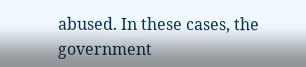abused. In these cases, the government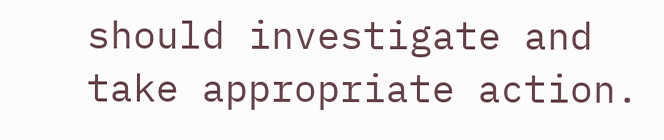should investigate and take appropriate action.